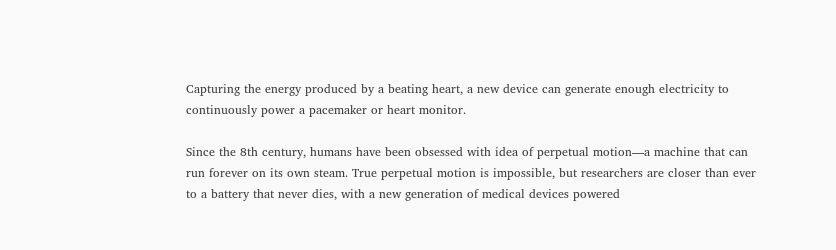Capturing the energy produced by a beating heart, a new device can generate enough electricity to continuously power a pacemaker or heart monitor.

Since the 8th century, humans have been obsessed with idea of perpetual motion—a machine that can run forever on its own steam. True perpetual motion is impossible, but researchers are closer than ever to a battery that never dies, with a new generation of medical devices powered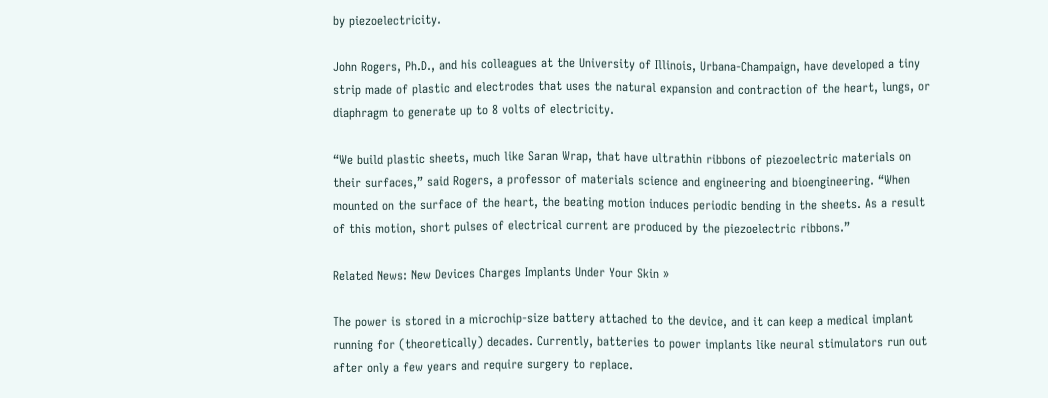by piezoelectricity.

John Rogers, Ph.D., and his colleagues at the University of Illinois, Urbana-Champaign, have developed a tiny strip made of plastic and electrodes that uses the natural expansion and contraction of the heart, lungs, or diaphragm to generate up to 8 volts of electricity.

“We build plastic sheets, much like Saran Wrap, that have ultrathin ribbons of piezoelectric materials on their surfaces,” said Rogers, a professor of materials science and engineering and bioengineering. “When mounted on the surface of the heart, the beating motion induces periodic bending in the sheets. As a result of this motion, short pulses of electrical current are produced by the piezoelectric ribbons.”

Related News: New Devices Charges Implants Under Your Skin »

The power is stored in a microchip-size battery attached to the device, and it can keep a medical implant running for (theoretically) decades. Currently, batteries to power implants like neural stimulators run out after only a few years and require surgery to replace.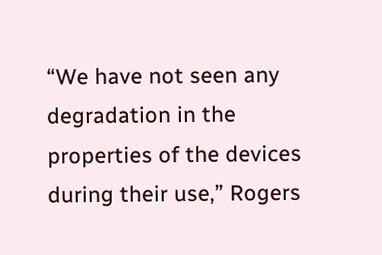“We have not seen any degradation in the properties of the devices during their use,” Rogers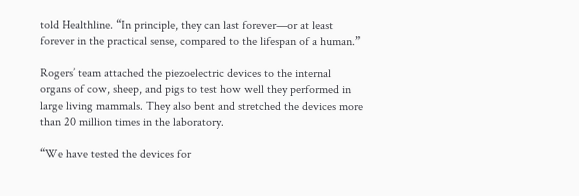told Healthline. “In principle, they can last forever—or at least forever in the practical sense, compared to the lifespan of a human.”

Rogers’ team attached the piezoelectric devices to the internal organs of cow, sheep, and pigs to test how well they performed in large living mammals. They also bent and stretched the devices more than 20 million times in the laboratory.

“We have tested the devices for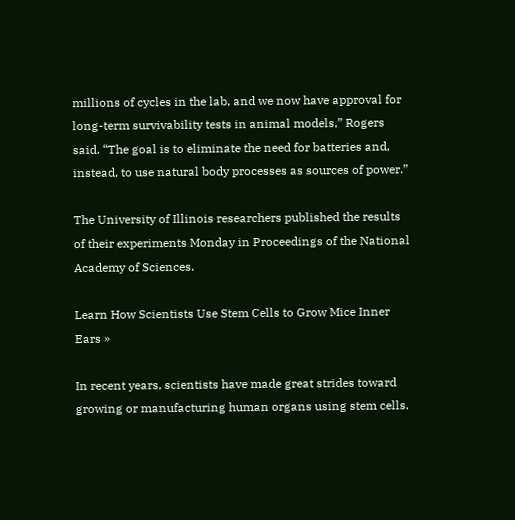millions of cycles in the lab, and we now have approval for long-term survivability tests in animal models,” Rogers said. “The goal is to eliminate the need for batteries and, instead, to use natural body processes as sources of power.”

The University of Illinois researchers published the results of their experiments Monday in Proceedings of the National Academy of Sciences.

Learn How Scientists Use Stem Cells to Grow Mice Inner Ears »

In recent years, scientists have made great strides toward growing or manufacturing human organs using stem cells.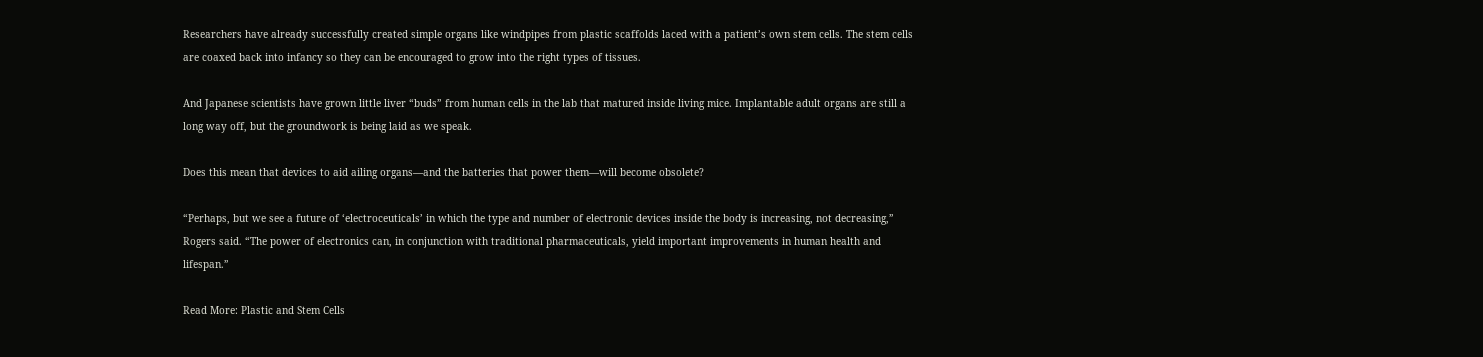Researchers have already successfully created simple organs like windpipes from plastic scaffolds laced with a patient’s own stem cells. The stem cells are coaxed back into infancy so they can be encouraged to grow into the right types of tissues.

And Japanese scientists have grown little liver “buds” from human cells in the lab that matured inside living mice. Implantable adult organs are still a long way off, but the groundwork is being laid as we speak.

Does this mean that devices to aid ailing organs—and the batteries that power them—will become obsolete?

“Perhaps, but we see a future of ‘electroceuticals’ in which the type and number of electronic devices inside the body is increasing, not decreasing,” Rogers said. “The power of electronics can, in conjunction with traditional pharmaceuticals, yield important improvements in human health and lifespan.”

Read More: Plastic and Stem Cells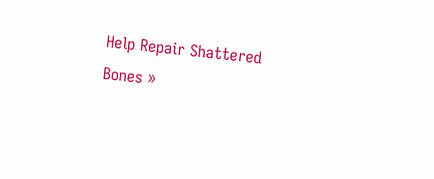Help Repair Shattered Bones »